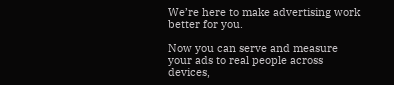We’re here to make advertising work better for you.

Now you can serve and measure your ads to real people across devices,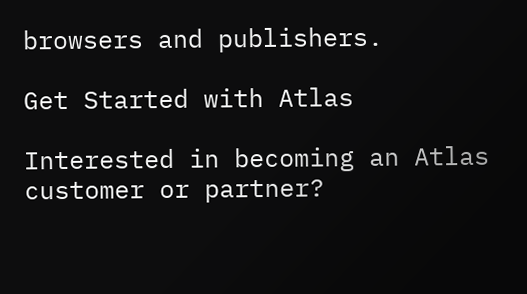browsers and publishers.

Get Started with Atlas

Interested in becoming an Atlas customer or partner?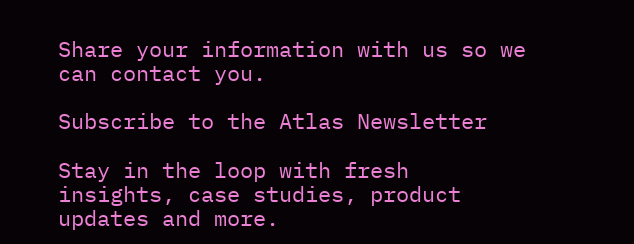Share your information with us so we can contact you.

Subscribe to the Atlas Newsletter

Stay in the loop with fresh insights, case studies, product updates and more.